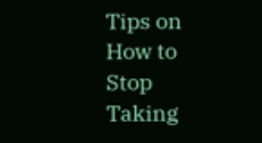Tips on How to Stop Taking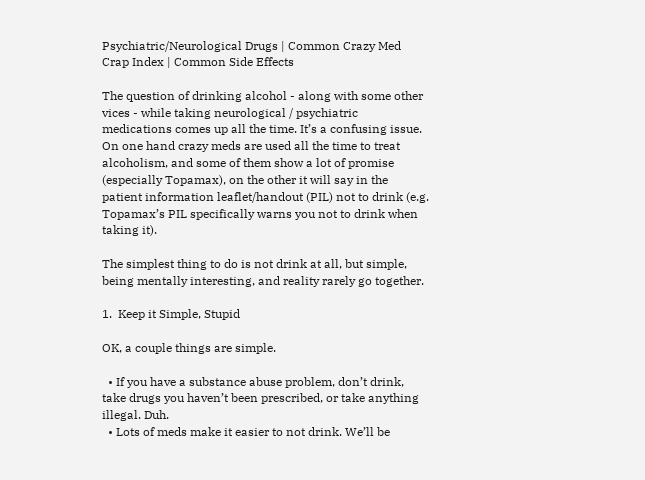Psychiatric/Neurological Drugs | Common Crazy Med Crap Index | Common Side Effects

The question of drinking alcohol - along with some other vices - while taking neurological / psychiatric medications comes up all the time. It’s a confusing issue. On one hand crazy meds are used all the time to treat alcoholism, and some of them show a lot of promise (especially Topamax), on the other it will say in the patient information leaflet/handout (PIL) not to drink (e.g. Topamax’s PIL specifically warns you not to drink when taking it).

The simplest thing to do is not drink at all, but simple, being mentally interesting, and reality rarely go together.

1.  Keep it Simple, Stupid

OK, a couple things are simple.

  • If you have a substance abuse problem, don’t drink, take drugs you haven’t been prescribed, or take anything illegal. Duh.
  • Lots of meds make it easier to not drink. We’ll be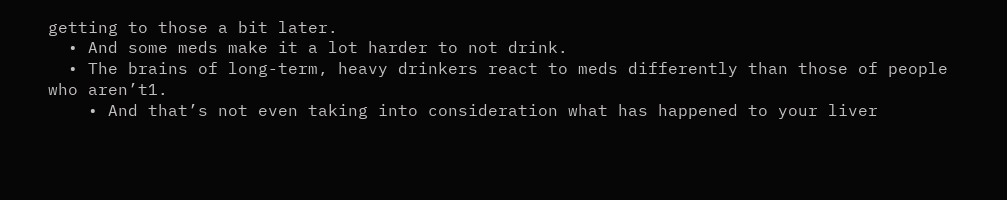getting to those a bit later.
  • And some meds make it a lot harder to not drink.
  • The brains of long-term, heavy drinkers react to meds differently than those of people who aren’t1.
    • And that’s not even taking into consideration what has happened to your liver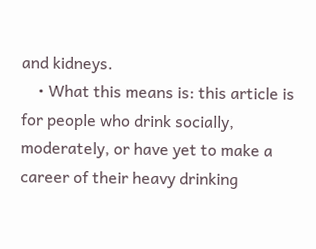and kidneys.
    • What this means is: this article is for people who drink socially, moderately, or have yet to make a career of their heavy drinking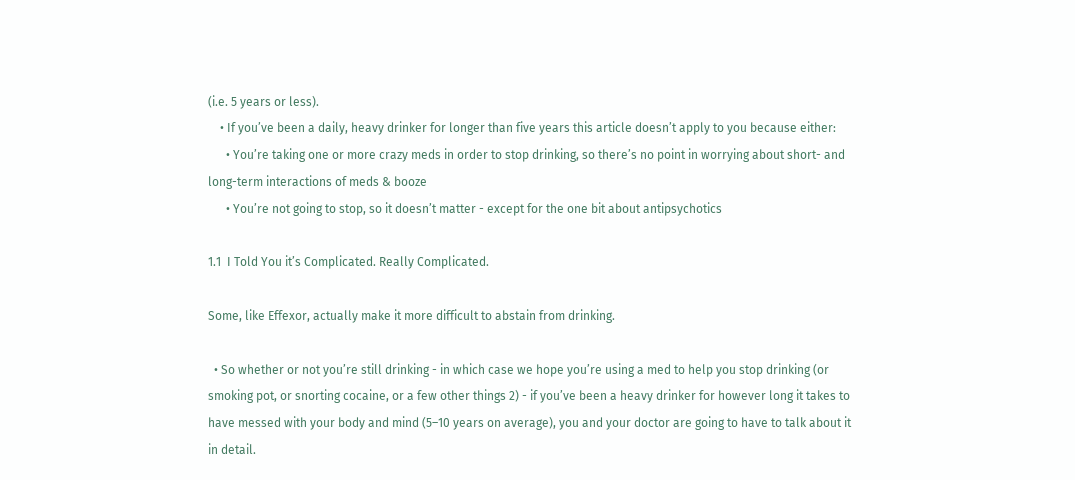(i.e. 5 years or less).
    • If you’ve been a daily, heavy drinker for longer than five years this article doesn’t apply to you because either:
      • You’re taking one or more crazy meds in order to stop drinking, so there’s no point in worrying about short- and long-term interactions of meds & booze
      • You’re not going to stop, so it doesn’t matter - except for the one bit about antipsychotics

1.1  I Told You it’s Complicated. Really Complicated.

Some, like Effexor, actually make it more difficult to abstain from drinking.

  • So whether or not you’re still drinking - in which case we hope you’re using a med to help you stop drinking (or smoking pot, or snorting cocaine, or a few other things 2) - if you’ve been a heavy drinker for however long it takes to have messed with your body and mind (5–10 years on average), you and your doctor are going to have to talk about it in detail.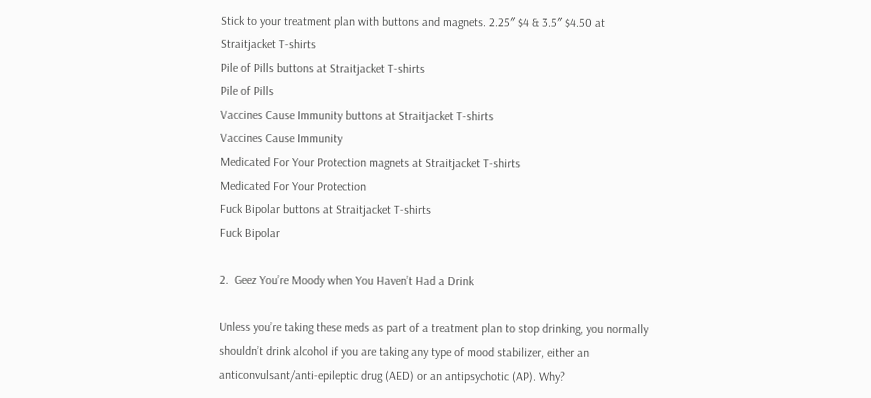Stick to your treatment plan with buttons and magnets. 2.25″ $4 & 3.5″ $4.50 at Straitjacket T-shirts
Pile of Pills buttons at Straitjacket T-shirts
Pile of Pills
Vaccines Cause Immunity buttons at Straitjacket T-shirts
Vaccines Cause Immunity
Medicated For Your Protection magnets at Straitjacket T-shirts
Medicated For Your Protection
Fuck Bipolar buttons at Straitjacket T-shirts
Fuck Bipolar

2.  Geez You’re Moody when You Haven’t Had a Drink

Unless you’re taking these meds as part of a treatment plan to stop drinking, you normally shouldn’t drink alcohol if you are taking any type of mood stabilizer, either an anticonvulsant/anti-epileptic drug (AED) or an antipsychotic (AP). Why?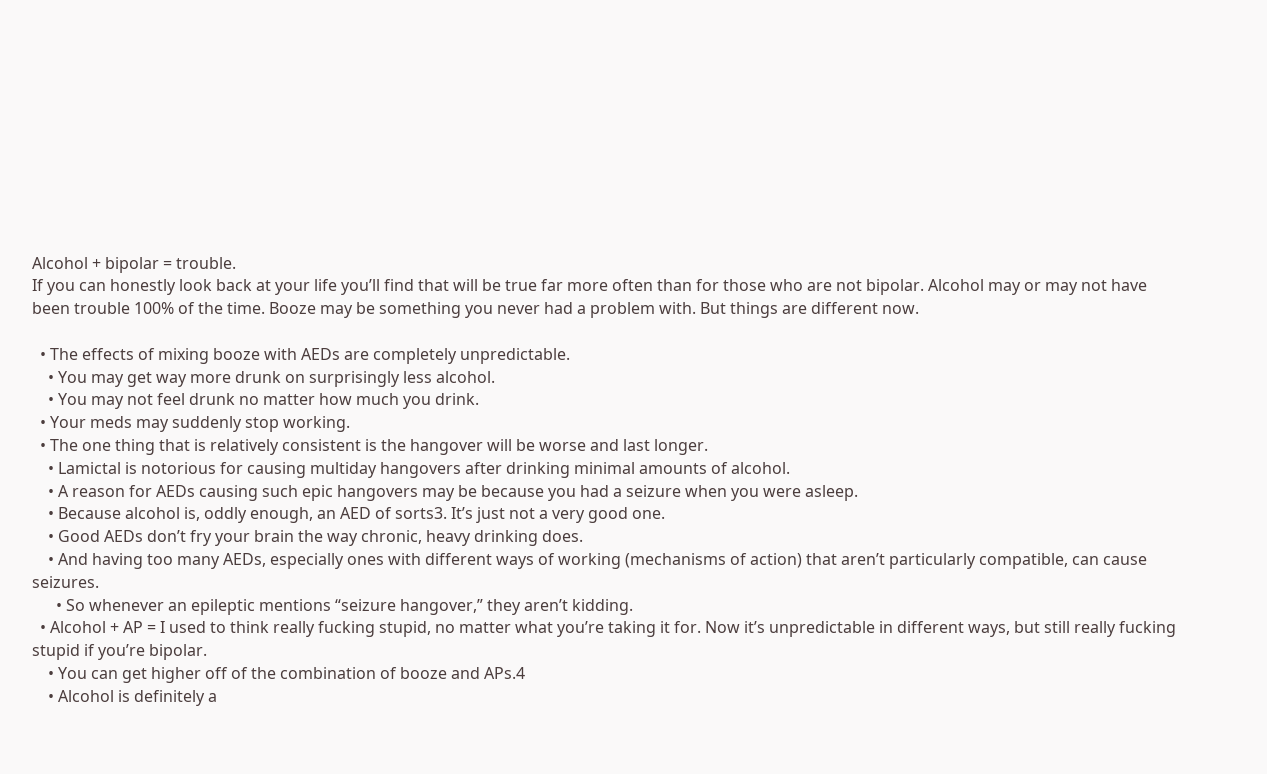Alcohol + bipolar = trouble.
If you can honestly look back at your life you’ll find that will be true far more often than for those who are not bipolar. Alcohol may or may not have been trouble 100% of the time. Booze may be something you never had a problem with. But things are different now.

  • The effects of mixing booze with AEDs are completely unpredictable.
    • You may get way more drunk on surprisingly less alcohol.
    • You may not feel drunk no matter how much you drink.
  • Your meds may suddenly stop working.
  • The one thing that is relatively consistent is the hangover will be worse and last longer.
    • Lamictal is notorious for causing multiday hangovers after drinking minimal amounts of alcohol.
    • A reason for AEDs causing such epic hangovers may be because you had a seizure when you were asleep.
    • Because alcohol is, oddly enough, an AED of sorts3. It’s just not a very good one.
    • Good AEDs don’t fry your brain the way chronic, heavy drinking does.
    • And having too many AEDs, especially ones with different ways of working (mechanisms of action) that aren’t particularly compatible, can cause seizures.
      • So whenever an epileptic mentions “seizure hangover,” they aren’t kidding.
  • Alcohol + AP = I used to think really fucking stupid, no matter what you’re taking it for. Now it’s unpredictable in different ways, but still really fucking stupid if you’re bipolar.
    • You can get higher off of the combination of booze and APs.4
    • Alcohol is definitely a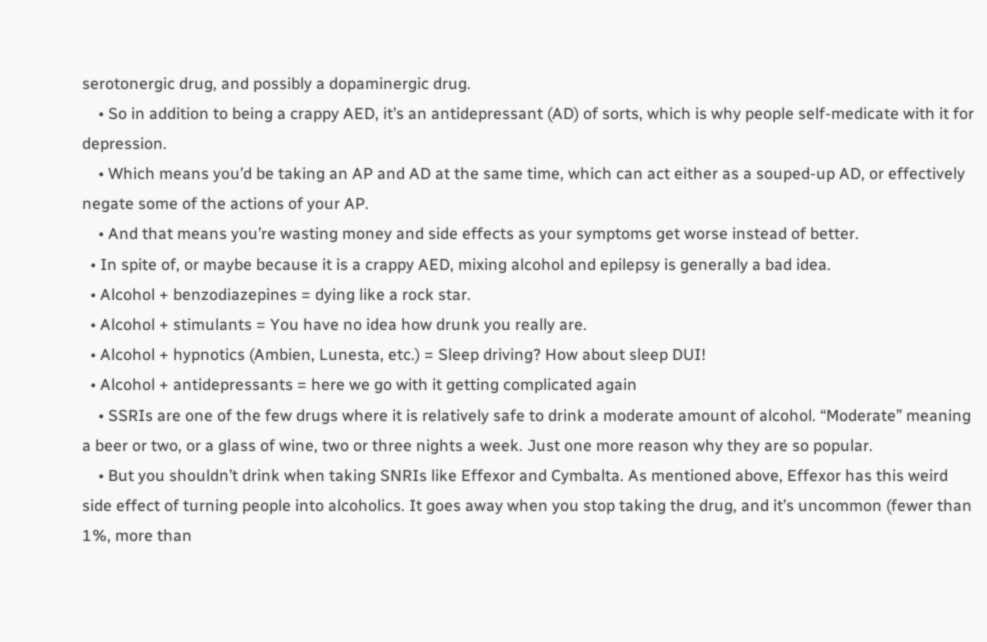serotonergic drug, and possibly a dopaminergic drug.
    • So in addition to being a crappy AED, it’s an antidepressant (AD) of sorts, which is why people self-medicate with it for depression.
    • Which means you’d be taking an AP and AD at the same time, which can act either as a souped-up AD, or effectively negate some of the actions of your AP.
    • And that means you’re wasting money and side effects as your symptoms get worse instead of better.
  • In spite of, or maybe because it is a crappy AED, mixing alcohol and epilepsy is generally a bad idea.
  • Alcohol + benzodiazepines = dying like a rock star.
  • Alcohol + stimulants = You have no idea how drunk you really are.
  • Alcohol + hypnotics (Ambien, Lunesta, etc.) = Sleep driving? How about sleep DUI!
  • Alcohol + antidepressants = here we go with it getting complicated again
    • SSRIs are one of the few drugs where it is relatively safe to drink a moderate amount of alcohol. “Moderate” meaning a beer or two, or a glass of wine, two or three nights a week. Just one more reason why they are so popular.
    • But you shouldn’t drink when taking SNRIs like Effexor and Cymbalta. As mentioned above, Effexor has this weird side effect of turning people into alcoholics. It goes away when you stop taking the drug, and it’s uncommon (fewer than 1%, more than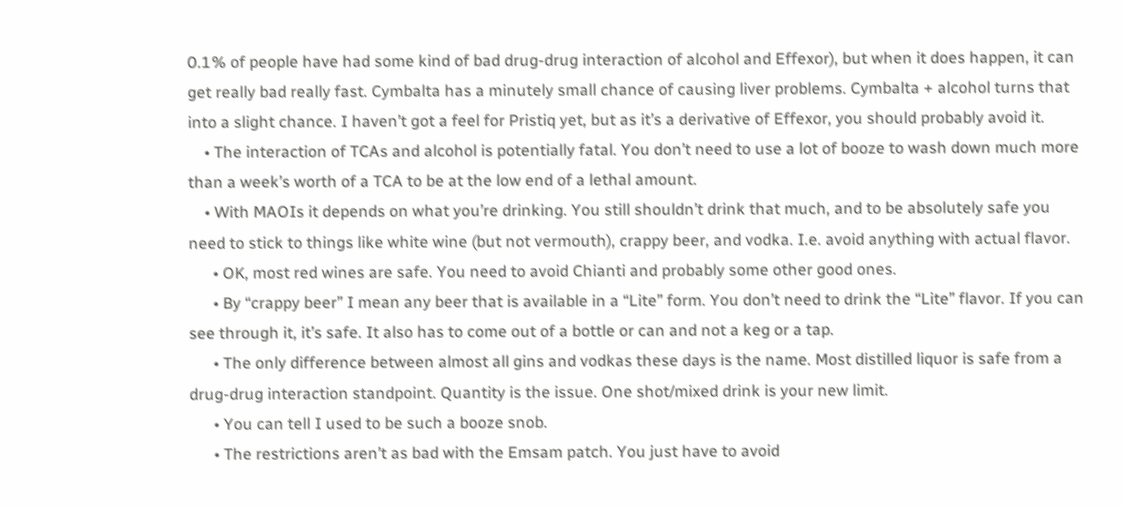0.1% of people have had some kind of bad drug-drug interaction of alcohol and Effexor), but when it does happen, it can get really bad really fast. Cymbalta has a minutely small chance of causing liver problems. Cymbalta + alcohol turns that into a slight chance. I haven’t got a feel for Pristiq yet, but as it’s a derivative of Effexor, you should probably avoid it.
    • The interaction of TCAs and alcohol is potentially fatal. You don’t need to use a lot of booze to wash down much more than a week’s worth of a TCA to be at the low end of a lethal amount.
    • With MAOIs it depends on what you’re drinking. You still shouldn’t drink that much, and to be absolutely safe you need to stick to things like white wine (but not vermouth), crappy beer, and vodka. I.e. avoid anything with actual flavor.
      • OK, most red wines are safe. You need to avoid Chianti and probably some other good ones.
      • By “crappy beer” I mean any beer that is available in a “Lite” form. You don’t need to drink the “Lite” flavor. If you can see through it, it’s safe. It also has to come out of a bottle or can and not a keg or a tap.
      • The only difference between almost all gins and vodkas these days is the name. Most distilled liquor is safe from a drug-drug interaction standpoint. Quantity is the issue. One shot/mixed drink is your new limit.
      • You can tell I used to be such a booze snob.
      • The restrictions aren’t as bad with the Emsam patch. You just have to avoid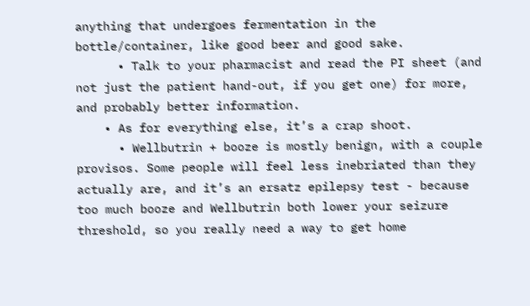anything that undergoes fermentation in the bottle/container, like good beer and good sake.
      • Talk to your pharmacist and read the PI sheet (and not just the patient hand-out, if you get one) for more, and probably better information.
    • As for everything else, it’s a crap shoot.
      • Wellbutrin + booze is mostly benign, with a couple provisos. Some people will feel less inebriated than they actually are, and it’s an ersatz epilepsy test - because too much booze and Wellbutrin both lower your seizure threshold, so you really need a way to get home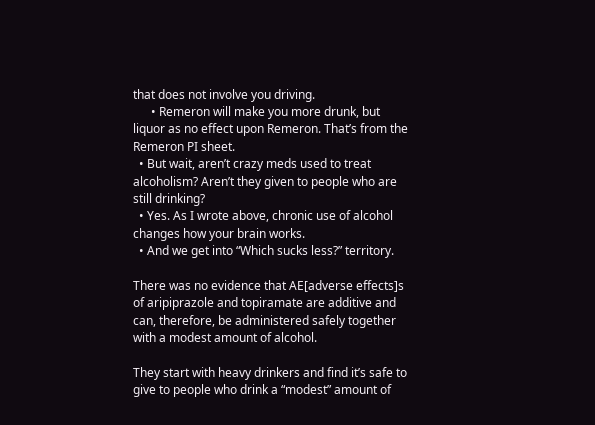that does not involve you driving.
      • Remeron will make you more drunk, but liquor as no effect upon Remeron. That’s from the Remeron PI sheet.
  • But wait, aren’t crazy meds used to treat alcoholism? Aren’t they given to people who are still drinking?
  • Yes. As I wrote above, chronic use of alcohol changes how your brain works.
  • And we get into “Which sucks less?” territory.

There was no evidence that AE[adverse effects]s of aripiprazole and topiramate are additive and can, therefore, be administered safely together with a modest amount of alcohol.

They start with heavy drinkers and find it’s safe to give to people who drink a “modest” amount of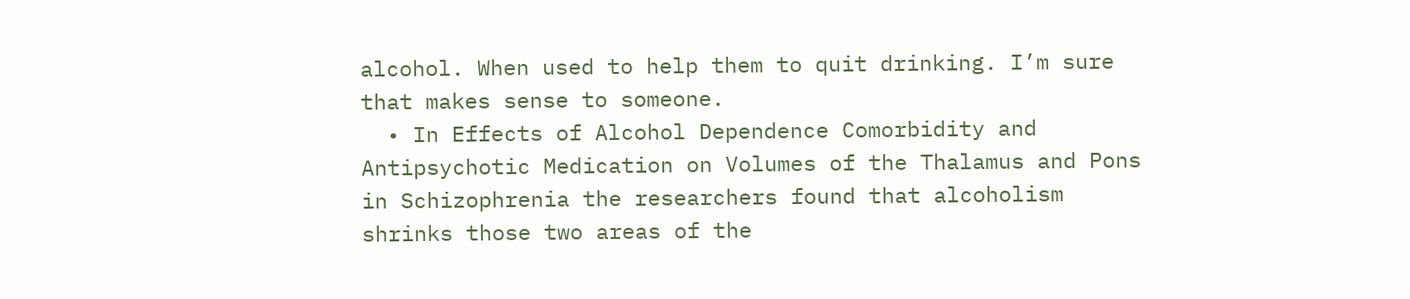alcohol. When used to help them to quit drinking. I’m sure that makes sense to someone.
  • In Effects of Alcohol Dependence Comorbidity and Antipsychotic Medication on Volumes of the Thalamus and Pons in Schizophrenia the researchers found that alcoholism shrinks those two areas of the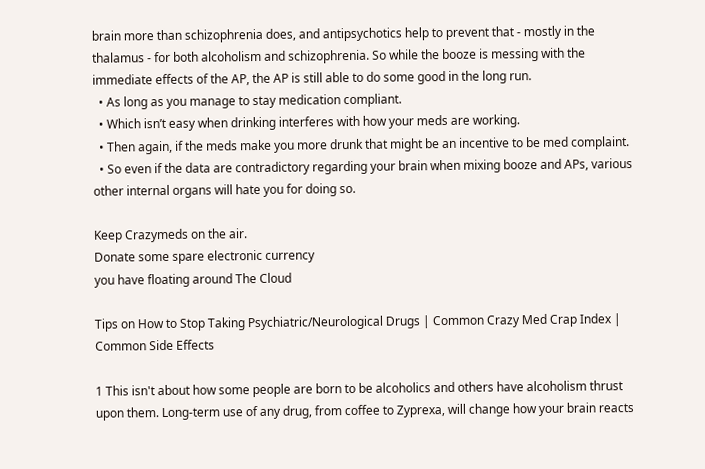brain more than schizophrenia does, and antipsychotics help to prevent that - mostly in the thalamus - for both alcoholism and schizophrenia. So while the booze is messing with the immediate effects of the AP, the AP is still able to do some good in the long run.
  • As long as you manage to stay medication compliant.
  • Which isn’t easy when drinking interferes with how your meds are working.
  • Then again, if the meds make you more drunk that might be an incentive to be med complaint.
  • So even if the data are contradictory regarding your brain when mixing booze and APs, various other internal organs will hate you for doing so.

Keep Crazymeds on the air.
Donate some spare electronic currency
you have floating around The Cloud

Tips on How to Stop Taking Psychiatric/Neurological Drugs | Common Crazy Med Crap Index | Common Side Effects

1 This isn't about how some people are born to be alcoholics and others have alcoholism thrust upon them. Long-term use of any drug, from coffee to Zyprexa, will change how your brain reacts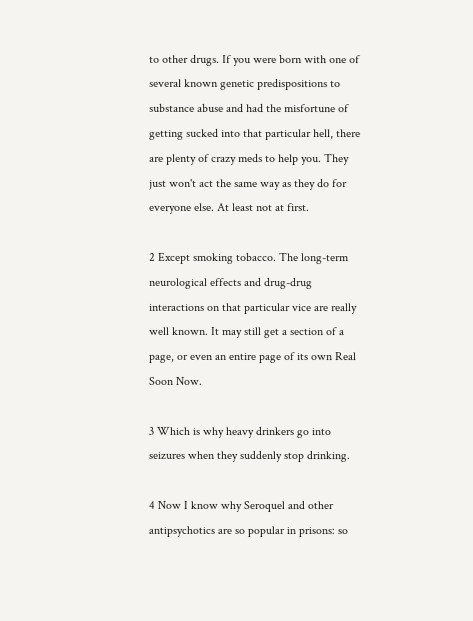to other drugs. If you were born with one of several known genetic predispositions to substance abuse and had the misfortune of getting sucked into that particular hell, there are plenty of crazy meds to help you. They just won't act the same way as they do for everyone else. At least not at first.

2 Except smoking tobacco. The long-term neurological effects and drug-drug interactions on that particular vice are really well known. It may still get a section of a page, or even an entire page of its own Real Soon Now.

3 Which is why heavy drinkers go into seizures when they suddenly stop drinking.

4 Now I know why Seroquel and other antipsychotics are so popular in prisons: so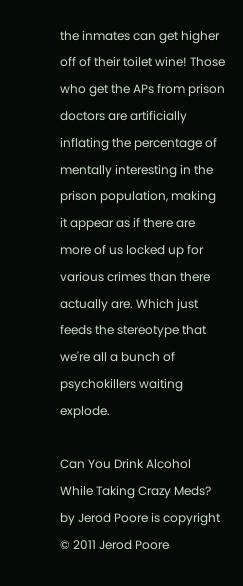the inmates can get higher off of their toilet wine! Those who get the APs from prison doctors are artificially inflating the percentage of mentally interesting in the prison population, making it appear as if there are more of us locked up for various crimes than there actually are. Which just feeds the stereotype that we're all a bunch of psychokillers waiting explode.

Can You Drink Alcohol While Taking Crazy Meds? by Jerod Poore is copyright © 2011 Jerod Poore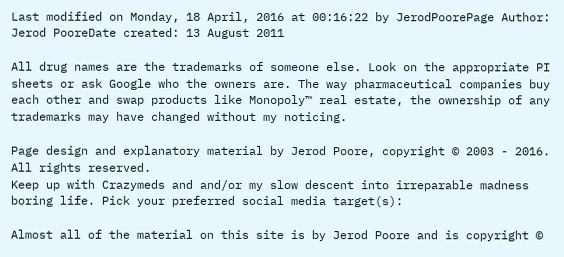Last modified on Monday, 18 April, 2016 at 00:16:22 by JerodPoorePage Author: Jerod PooreDate created: 13 August 2011

All drug names are the trademarks of someone else. Look on the appropriate PI sheets or ask Google who the owners are. The way pharmaceutical companies buy each other and swap products like Monopoly™ real estate, the ownership of any trademarks may have changed without my noticing.

Page design and explanatory material by Jerod Poore, copyright © 2003 - 2016. All rights reserved.
Keep up with Crazymeds and and/or my slow descent into irreparable madness boring life. Pick your preferred social media target(s):

Almost all of the material on this site is by Jerod Poore and is copyright ©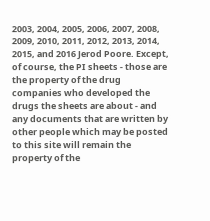2003, 2004, 2005, 2006, 2007, 2008, 2009, 2010, 2011, 2012, 2013, 2014, 2015, and 2016 Jerod Poore. Except, of course, the PI sheets - those are the property of the drug companies who developed the drugs the sheets are about - and any documents that are written by other people which may be posted to this site will remain the property of the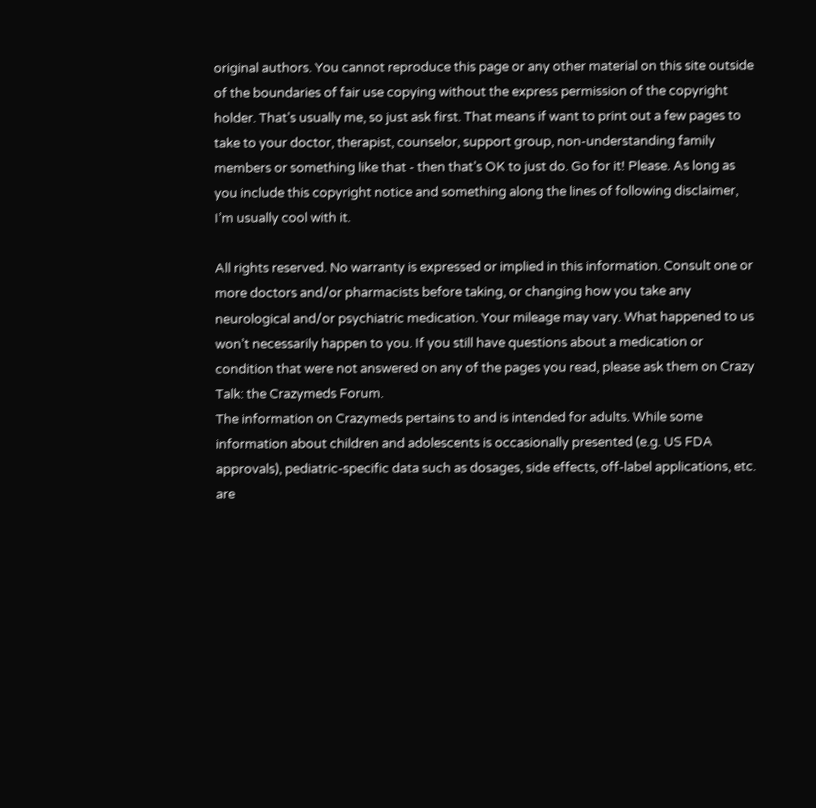original authors. You cannot reproduce this page or any other material on this site outside of the boundaries of fair use copying without the express permission of the copyright holder. That’s usually me, so just ask first. That means if want to print out a few pages to take to your doctor, therapist, counselor, support group, non-understanding family members or something like that - then that’s OK to just do. Go for it! Please. As long as you include this copyright notice and something along the lines of following disclaimer, I’m usually cool with it.

All rights reserved. No warranty is expressed or implied in this information. Consult one or more doctors and/or pharmacists before taking, or changing how you take any neurological and/or psychiatric medication. Your mileage may vary. What happened to us won’t necessarily happen to you. If you still have questions about a medication or condition that were not answered on any of the pages you read, please ask them on Crazy Talk: the Crazymeds Forum.
The information on Crazymeds pertains to and is intended for adults. While some information about children and adolescents is occasionally presented (e.g. US FDA approvals), pediatric-specific data such as dosages, side effects, off-label applications, etc. are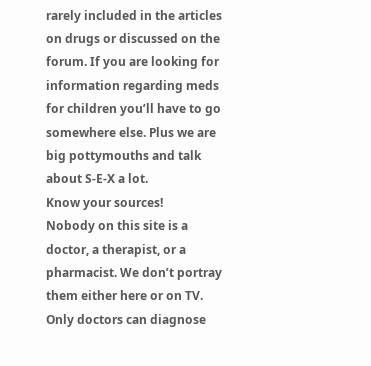rarely included in the articles on drugs or discussed on the forum. If you are looking for information regarding meds for children you’ll have to go somewhere else. Plus we are big pottymouths and talk about S-E-X a lot.
Know your sources!
Nobody on this site is a doctor, a therapist, or a pharmacist. We don’t portray them either here or on TV. Only doctors can diagnose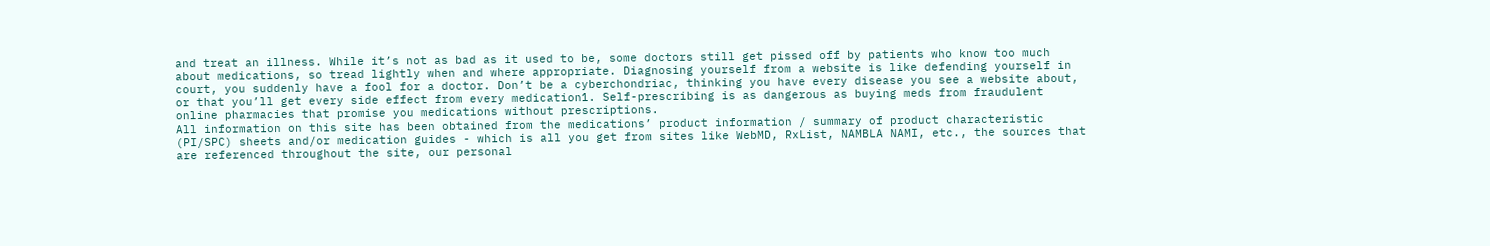and treat an illness. While it’s not as bad as it used to be, some doctors still get pissed off by patients who know too much about medications, so tread lightly when and where appropriate. Diagnosing yourself from a website is like defending yourself in court, you suddenly have a fool for a doctor. Don’t be a cyberchondriac, thinking you have every disease you see a website about, or that you’ll get every side effect from every medication1. Self-prescribing is as dangerous as buying meds from fraudulent online pharmacies that promise you medications without prescriptions.
All information on this site has been obtained from the medications’ product information / summary of product characteristic (PI/SPC) sheets and/or medication guides - which is all you get from sites like WebMD, RxList, NAMBLA NAMI, etc., the sources that are referenced throughout the site, our personal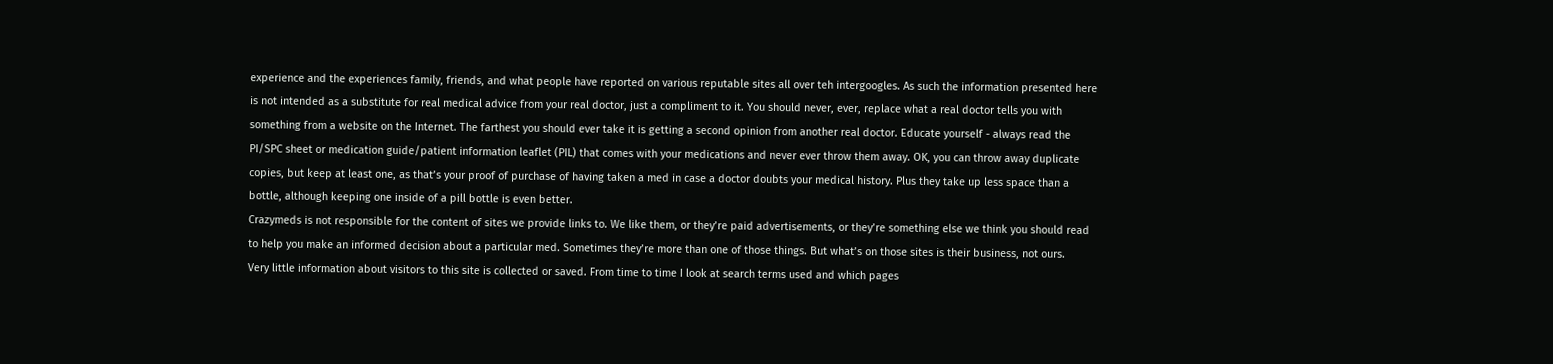experience and the experiences family, friends, and what people have reported on various reputable sites all over teh intergoogles. As such the information presented here is not intended as a substitute for real medical advice from your real doctor, just a compliment to it. You should never, ever, replace what a real doctor tells you with something from a website on the Internet. The farthest you should ever take it is getting a second opinion from another real doctor. Educate yourself - always read the PI/SPC sheet or medication guide/patient information leaflet (PIL) that comes with your medications and never ever throw them away. OK, you can throw away duplicate copies, but keep at least one, as that’s your proof of purchase of having taken a med in case a doctor doubts your medical history. Plus they take up less space than a bottle, although keeping one inside of a pill bottle is even better.
Crazymeds is not responsible for the content of sites we provide links to. We like them, or they’re paid advertisements, or they’re something else we think you should read to help you make an informed decision about a particular med. Sometimes they’re more than one of those things. But what’s on those sites is their business, not ours.
Very little information about visitors to this site is collected or saved. From time to time I look at search terms used and which pages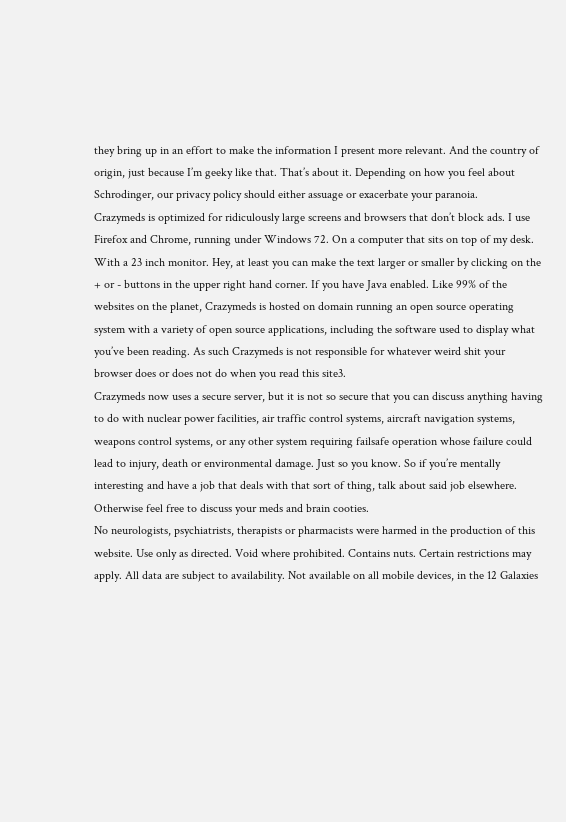they bring up in an effort to make the information I present more relevant. And the country of origin, just because I’m geeky like that. That’s about it. Depending on how you feel about Schrodinger, our privacy policy should either assuage or exacerbate your paranoia.
Crazymeds is optimized for ridiculously large screens and browsers that don’t block ads. I use Firefox and Chrome, running under Windows 72. On a computer that sits on top of my desk. With a 23 inch monitor. Hey, at least you can make the text larger or smaller by clicking on the + or - buttons in the upper right hand corner. If you have Java enabled. Like 99% of the websites on the planet, Crazymeds is hosted on domain running an open source operating system with a variety of open source applications, including the software used to display what you’ve been reading. As such Crazymeds is not responsible for whatever weird shit your browser does or does not do when you read this site3.
Crazymeds now uses a secure server, but it is not so secure that you can discuss anything having to do with nuclear power facilities, air traffic control systems, aircraft navigation systems, weapons control systems, or any other system requiring failsafe operation whose failure could lead to injury, death or environmental damage. Just so you know. So if you’re mentally interesting and have a job that deals with that sort of thing, talk about said job elsewhere. Otherwise feel free to discuss your meds and brain cooties.
No neurologists, psychiatrists, therapists or pharmacists were harmed in the production of this website. Use only as directed. Void where prohibited. Contains nuts. Certain restrictions may apply. All data are subject to availability. Not available on all mobile devices, in the 12 Galaxies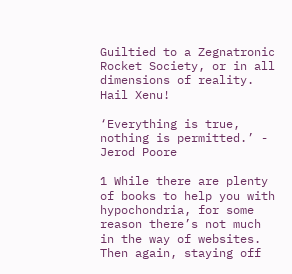Guiltied to a Zegnatronic Rocket Society, or in all dimensions of reality. Hail Xenu!

‘Everything is true, nothing is permitted.’ - Jerod Poore

1 While there are plenty of books to help you with hypochondria, for some reason there’s not much in the way of websites. Then again, staying off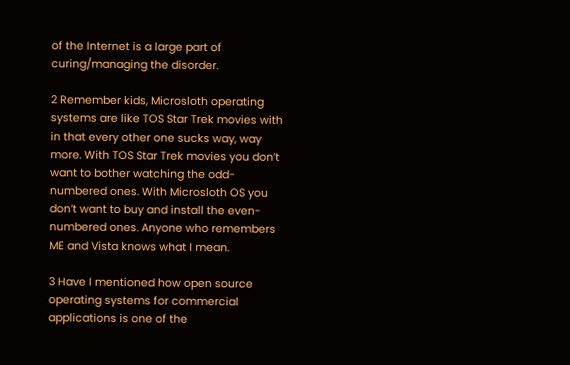of the Internet is a large part of curing/managing the disorder.

2 Remember kids, Microsloth operating systems are like TOS Star Trek movies with in that every other one sucks way, way more. With TOS Star Trek movies you don’t want to bother watching the odd-numbered ones. With Microsloth OS you don’t want to buy and install the even-numbered ones. Anyone who remembers ME and Vista knows what I mean.

3 Have I mentioned how open source operating systems for commercial applications is one of the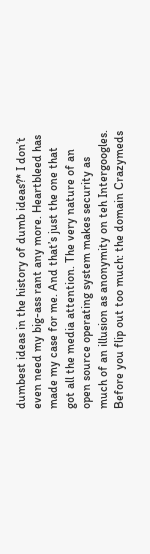dumbest ideas in the history of dumb ideas?* I don’t even need my big-ass rant any more. Heartbleed has made my case for me. And that’s just the one that got all the media attention. The very nature of an open source operating system makes security as much of an illusion as anonymity on teh Intergoogles. Before you flip out too much: the domain Crazymeds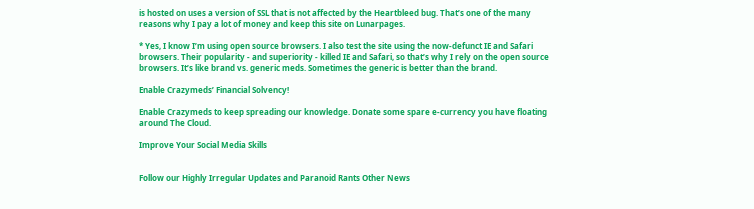is hosted on uses a version of SSL that is not affected by the Heartbleed bug. That’s one of the many reasons why I pay a lot of money and keep this site on Lunarpages.

* Yes, I know I’m using open source browsers. I also test the site using the now-defunct IE and Safari browsers. Their popularity - and superiority - killed IE and Safari, so that’s why I rely on the open source browsers. It’s like brand vs. generic meds. Sometimes the generic is better than the brand.

Enable Crazymeds’ Financial Solvency!

Enable Crazymeds to keep spreading our knowledge. Donate some spare e-currency you have floating around The Cloud.

Improve Your Social Media Skills


Follow our Highly Irregular Updates and Paranoid Rants Other News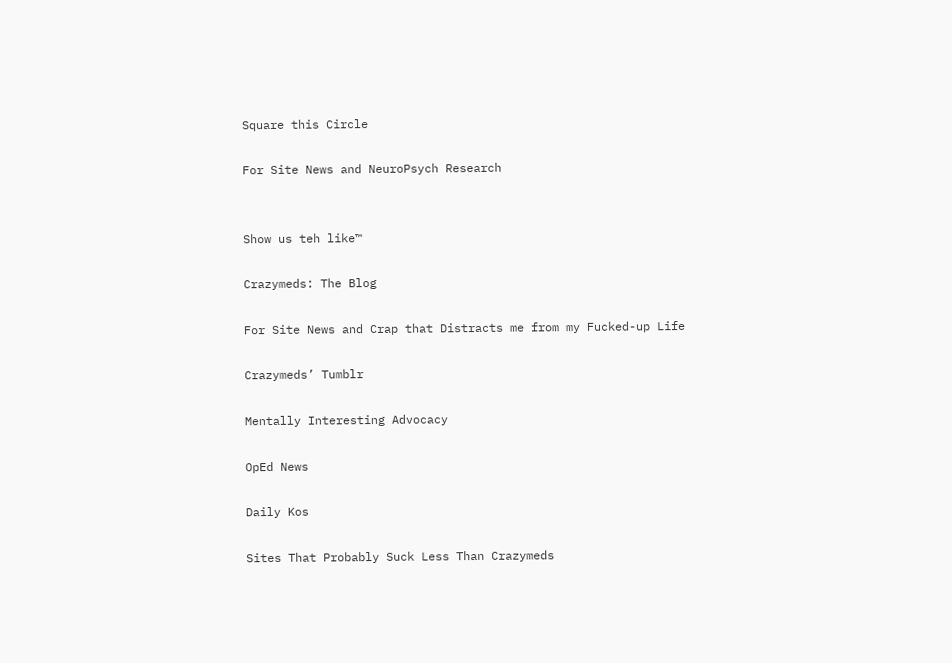Square this Circle

For Site News and NeuroPsych Research


Show us teh like™

Crazymeds: The Blog

For Site News and Crap that Distracts me from my Fucked-up Life

Crazymeds’ Tumblr

Mentally Interesting Advocacy

OpEd News

Daily Kos

Sites That Probably Suck Less Than Crazymeds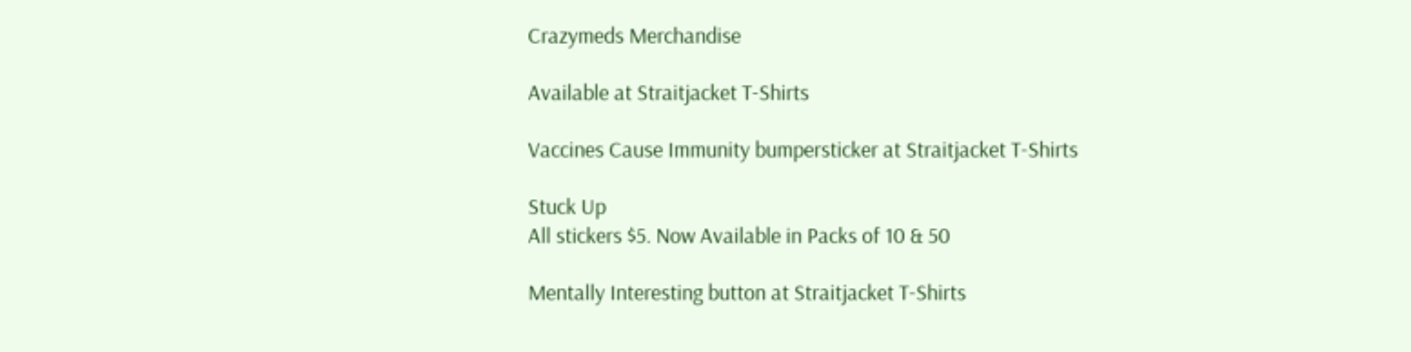Crazymeds Merchandise

Available at Straitjacket T-Shirts

Vaccines Cause Immunity bumpersticker at Straitjacket T-Shirts

Stuck Up
All stickers $5. Now Available in Packs of 10 & 50

Mentally Interesting button at Straitjacket T-Shirts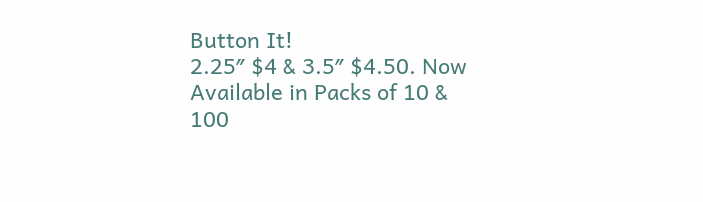Button It!
2.25″ $4 & 3.5″ $4.50. Now Available in Packs of 10 & 100